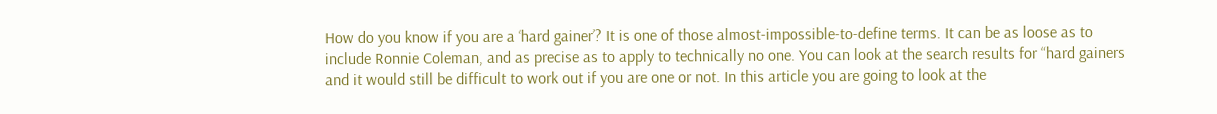How do you know if you are a ‘hard gainer’? It is one of those almost-impossible-to-define terms. It can be as loose as to include Ronnie Coleman, and as precise as to apply to technically no one. You can look at the search results for “hard gainers and it would still be difficult to work out if you are one or not. In this article you are going to look at the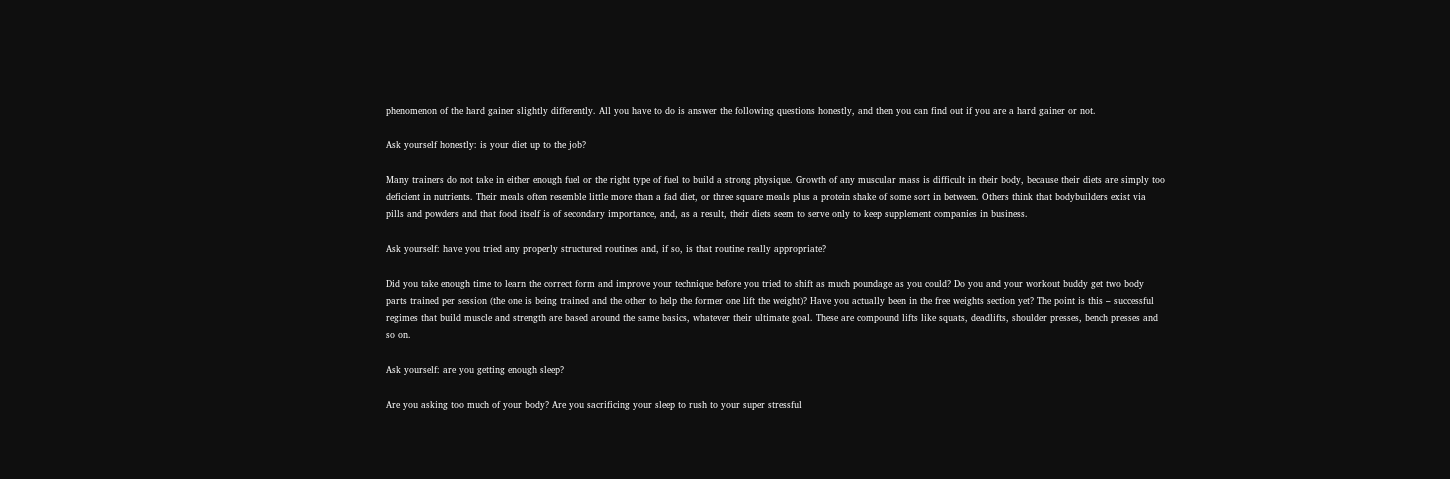phenomenon of the hard gainer slightly differently. All you have to do is answer the following questions honestly, and then you can find out if you are a hard gainer or not.

Ask yourself honestly: is your diet up to the job?

Many trainers do not take in either enough fuel or the right type of fuel to build a strong physique. Growth of any muscular mass is difficult in their body, because their diets are simply too deficient in nutrients. Their meals often resemble little more than a fad diet, or three square meals plus a protein shake of some sort in between. Others think that bodybuilders exist via pills and powders and that food itself is of secondary importance, and, as a result, their diets seem to serve only to keep supplement companies in business.

Ask yourself: have you tried any properly structured routines and, if so, is that routine really appropriate?

Did you take enough time to learn the correct form and improve your technique before you tried to shift as much poundage as you could? Do you and your workout buddy get two body parts trained per session (the one is being trained and the other to help the former one lift the weight)? Have you actually been in the free weights section yet? The point is this – successful regimes that build muscle and strength are based around the same basics, whatever their ultimate goal. These are compound lifts like squats, deadlifts, shoulder presses, bench presses and so on.

Ask yourself: are you getting enough sleep?

Are you asking too much of your body? Are you sacrificing your sleep to rush to your super stressful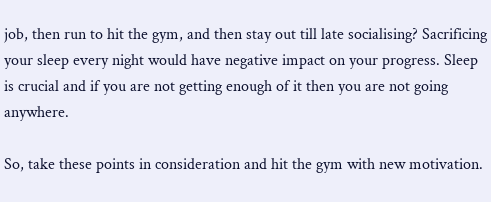job, then run to hit the gym, and then stay out till late socialising? Sacrificing your sleep every night would have negative impact on your progress. Sleep is crucial and if you are not getting enough of it then you are not going anywhere.

So, take these points in consideration and hit the gym with new motivation.